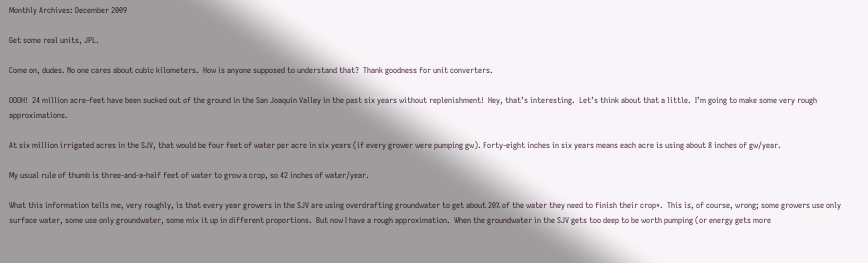Monthly Archives: December 2009

Get some real units, JPL.

Come on, dudes. No one cares about cubic kilometers.  How is anyone supposed to understand that?  Thank goodness for unit converters.

OOOH!  24 million acre-feet have been sucked out of the ground in the San Joaquin Valley in the past six years without replenishment!  Hey, that’s interesting.  Let’s think about that a little.  I’m going to make some very rough approximations.

At six million irrigated acres in the SJV, that would be four feet of water per acre in six years (if every grower were pumping gw). Forty-eight inches in six years means each acre is using about 8 inches of gw/year.

My usual rule of thumb is three-and-a-half feet of water to grow a crop, so 42 inches of water/year.

What this information tells me, very roughly, is that every year growers in the SJV are using overdrafting groundwater to get about 20% of the water they need to finish their crop*.  This is, of course, wrong; some growers use only surface water, some use only groundwater, some mix it up in different proportions.  But now I have a rough approximation.  When the groundwater in the SJV gets too deep to be worth pumping (or energy gets more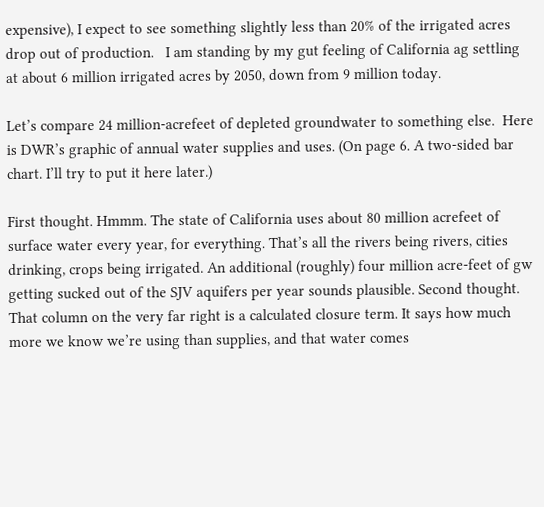expensive), I expect to see something slightly less than 20% of the irrigated acres drop out of production.   I am standing by my gut feeling of California ag settling at about 6 million irrigated acres by 2050, down from 9 million today.

Let’s compare 24 million-acrefeet of depleted groundwater to something else.  Here is DWR’s graphic of annual water supplies and uses. (On page 6. A two-sided bar chart. I’ll try to put it here later.)

First thought. Hmmm. The state of California uses about 80 million acrefeet of surface water every year, for everything. That’s all the rivers being rivers, cities drinking, crops being irrigated. An additional (roughly) four million acre-feet of gw getting sucked out of the SJV aquifers per year sounds plausible. Second thought. That column on the very far right is a calculated closure term. It says how much more we know we’re using than supplies, and that water comes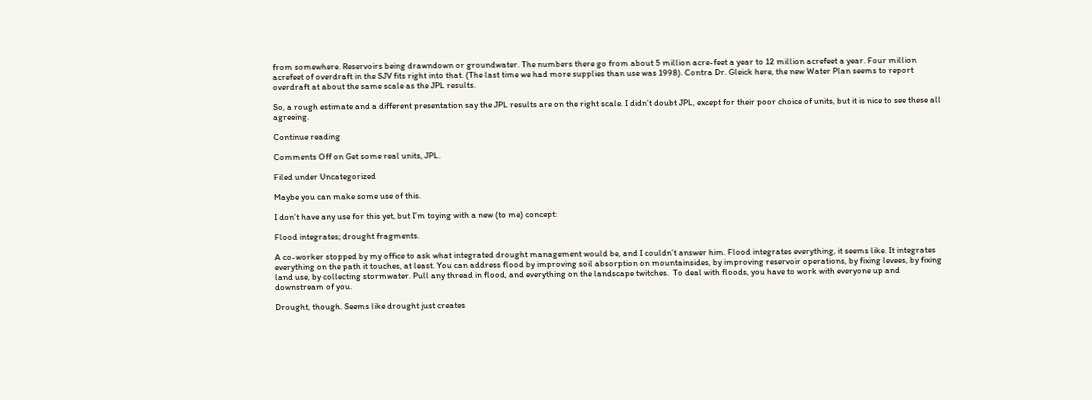from somewhere. Reservoirs being drawndown or groundwater. The numbers there go from about 5 million acre-feet a year to 12 million acrefeet a year. Four million acrefeet of overdraft in the SJV fits right into that. (The last time we had more supplies than use was 1998). Contra Dr. Gleick here, the new Water Plan seems to report overdraft at about the same scale as the JPL results.

So, a rough estimate and a different presentation say the JPL results are on the right scale. I didn’t doubt JPL, except for their poor choice of units, but it is nice to see these all agreeing.

Continue reading

Comments Off on Get some real units, JPL.

Filed under Uncategorized

Maybe you can make some use of this.

I don’t have any use for this yet, but I’m toying with a new (to me) concept:

Flood integrates; drought fragments.

A co-worker stopped by my office to ask what integrated drought management would be, and I couldn’t answer him. Flood integrates everything, it seems like. It integrates everything on the path it touches, at least. You can address flood by improving soil absorption on mountainsides, by improving reservoir operations, by fixing levees, by fixing land use, by collecting stormwater. Pull any thread in flood, and everything on the landscape twitches.  To deal with floods, you have to work with everyone up and downstream of you.

Drought, though. Seems like drought just creates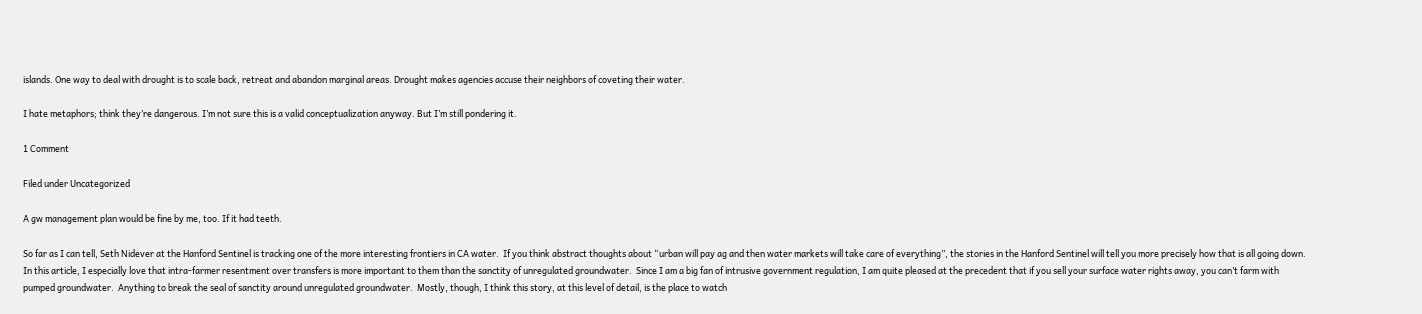islands. One way to deal with drought is to scale back, retreat and abandon marginal areas. Drought makes agencies accuse their neighbors of coveting their water.

I hate metaphors; think they’re dangerous. I’m not sure this is a valid conceptualization anyway. But I’m still pondering it.

1 Comment

Filed under Uncategorized

A gw management plan would be fine by me, too. If it had teeth.

So far as I can tell, Seth Nidever at the Hanford Sentinel is tracking one of the more interesting frontiers in CA water.  If you think abstract thoughts about “urban will pay ag and then water markets will take care of everything”, the stories in the Hanford Sentinel will tell you more precisely how that is all going down.  In this article, I especially love that intra-farmer resentment over transfers is more important to them than the sanctity of unregulated groundwater.  Since I am a big fan of intrusive government regulation, I am quite pleased at the precedent that if you sell your surface water rights away, you can’t farm with pumped groundwater.  Anything to break the seal of sanctity around unregulated groundwater.  Mostly, though, I think this story, at this level of detail, is the place to watch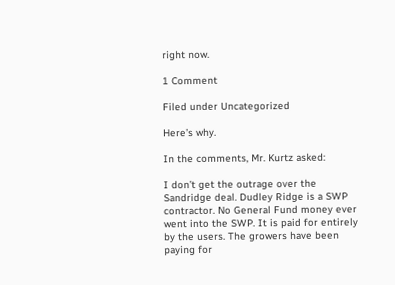right now.

1 Comment

Filed under Uncategorized

Here’s why.

In the comments, Mr. Kurtz asked:

I don’t get the outrage over the Sandridge deal. Dudley Ridge is a SWP contractor. No General Fund money ever went into the SWP. It is paid for entirely by the users. The growers have been paying for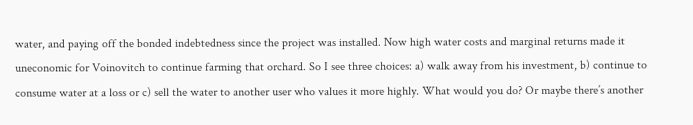water, and paying off the bonded indebtedness since the project was installed. Now high water costs and marginal returns made it uneconomic for Voinovitch to continue farming that orchard. So I see three choices: a) walk away from his investment, b) continue to consume water at a loss or c) sell the water to another user who values it more highly. What would you do? Or maybe there’s another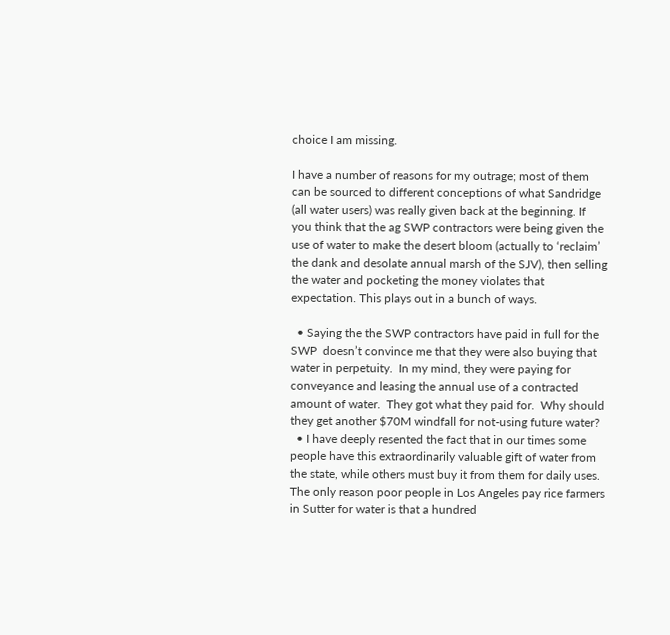choice I am missing.

I have a number of reasons for my outrage; most of them can be sourced to different conceptions of what Sandridge (all water users) was really given back at the beginning. If you think that the ag SWP contractors were being given the use of water to make the desert bloom (actually to ‘reclaim’ the dank and desolate annual marsh of the SJV), then selling the water and pocketing the money violates that expectation. This plays out in a bunch of ways.

  • Saying the the SWP contractors have paid in full for the SWP  doesn’t convince me that they were also buying that water in perpetuity.  In my mind, they were paying for conveyance and leasing the annual use of a contracted amount of water.  They got what they paid for.  Why should they get another $70M windfall for not-using future water?
  • I have deeply resented the fact that in our times some people have this extraordinarily valuable gift of water from the state, while others must buy it from them for daily uses.  The only reason poor people in Los Angeles pay rice farmers in Sutter for water is that a hundred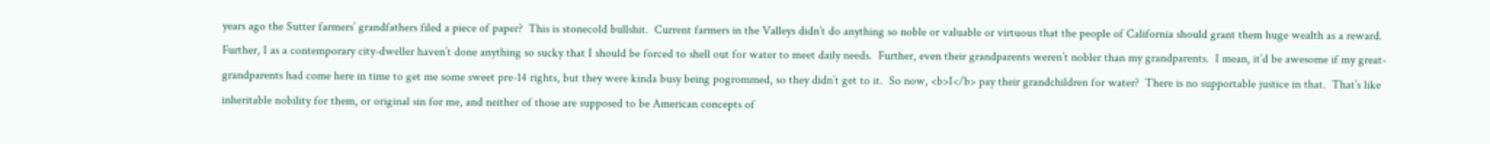years ago the Sutter farmers’ grandfathers filed a piece of paper?  This is stonecold bullshit.  Current farmers in the Valleys didn’t do anything so noble or valuable or virtuous that the people of California should grant them huge wealth as a reward.  Further, I as a contemporary city-dweller haven’t done anything so sucky that I should be forced to shell out for water to meet daily needs.  Further, even their grandparents weren’t nobler than my grandparents.  I mean, it’d be awesome if my great-grandparents had come here in time to get me some sweet pre-14 rights, but they were kinda busy being pogrommed, so they didn’t get to it.  So now, <b>I</b> pay their grandchildren for water?  There is no supportable justice in that.  That’s like inheritable nobility for them, or original sin for me, and neither of those are supposed to be American concepts of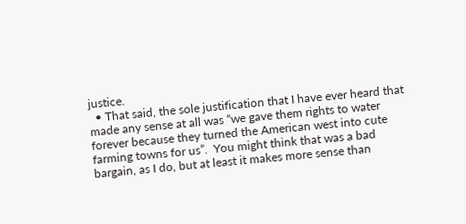justice.
  • That said, the sole justification that I have ever heard that made any sense at all was “we gave them rights to water forever because they turned the American west into cute farming towns for us”.  You might think that was a bad bargain, as I do, but at least it makes more sense than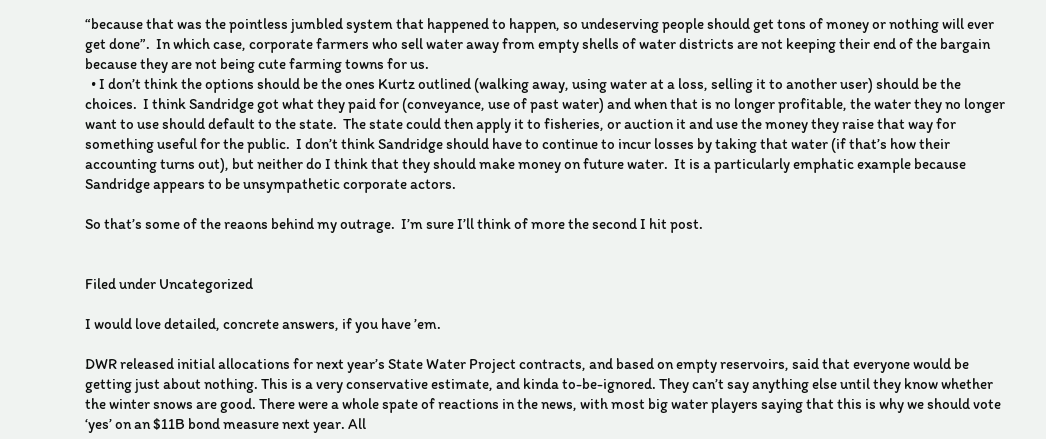“because that was the pointless jumbled system that happened to happen, so undeserving people should get tons of money or nothing will ever get done”.  In which case, corporate farmers who sell water away from empty shells of water districts are not keeping their end of the bargain because they are not being cute farming towns for us.
  • I don’t think the options should be the ones Kurtz outlined (walking away, using water at a loss, selling it to another user) should be the choices.  I think Sandridge got what they paid for (conveyance, use of past water) and when that is no longer profitable, the water they no longer want to use should default to the state.  The state could then apply it to fisheries, or auction it and use the money they raise that way for something useful for the public.  I don’t think Sandridge should have to continue to incur losses by taking that water (if that’s how their accounting turns out), but neither do I think that they should make money on future water.  It is a particularly emphatic example because Sandridge appears to be unsympathetic corporate actors.

So that’s some of the reaons behind my outrage.  I’m sure I’ll think of more the second I hit post.


Filed under Uncategorized

I would love detailed, concrete answers, if you have ’em.

DWR released initial allocations for next year’s State Water Project contracts, and based on empty reservoirs, said that everyone would be getting just about nothing. This is a very conservative estimate, and kinda to-be-ignored. They can’t say anything else until they know whether the winter snows are good. There were a whole spate of reactions in the news, with most big water players saying that this is why we should vote ‘yes’ on an $11B bond measure next year. All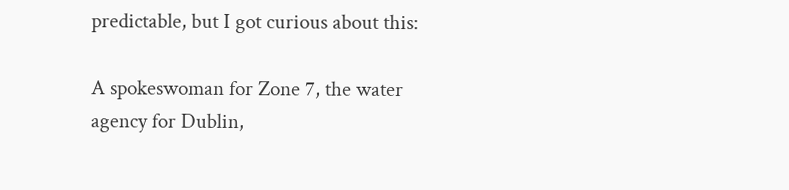predictable, but I got curious about this:

A spokeswoman for Zone 7, the water agency for Dublin,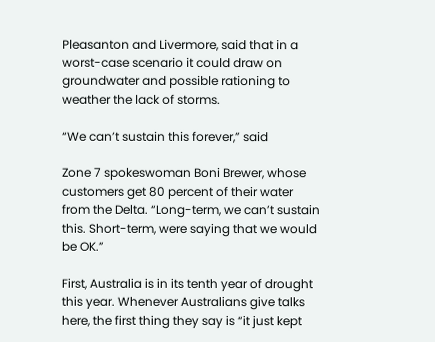Pleasanton and Livermore, said that in a worst-case scenario it could draw on groundwater and possible rationing to weather the lack of storms.

“We can’t sustain this forever,” said

Zone 7 spokeswoman Boni Brewer, whose customers get 80 percent of their water from the Delta. “Long-term, we can’t sustain this. Short-term, were saying that we would be OK.”

First, Australia is in its tenth year of drought this year. Whenever Australians give talks here, the first thing they say is “it just kept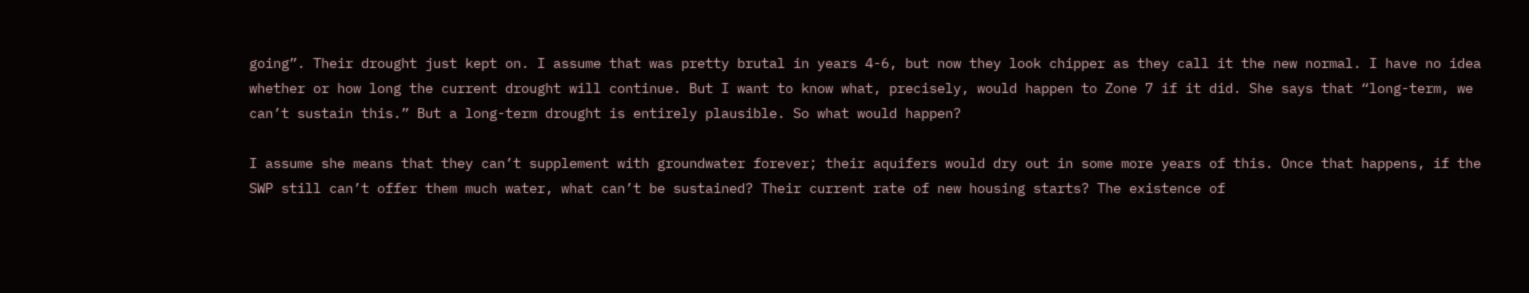going”. Their drought just kept on. I assume that was pretty brutal in years 4-6, but now they look chipper as they call it the new normal. I have no idea whether or how long the current drought will continue. But I want to know what, precisely, would happen to Zone 7 if it did. She says that “long-term, we can’t sustain this.” But a long-term drought is entirely plausible. So what would happen?

I assume she means that they can’t supplement with groundwater forever; their aquifers would dry out in some more years of this. Once that happens, if the SWP still can’t offer them much water, what can’t be sustained? Their current rate of new housing starts? The existence of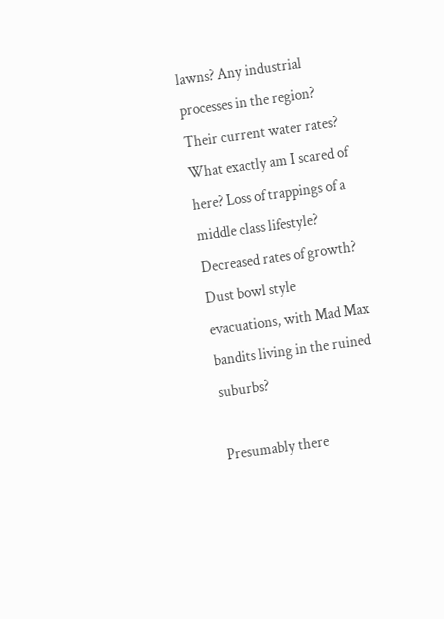lawns? Any industrial processes in the region? Their current water rates? What exactly am I scared of here? Loss of trappings of a middle class lifestyle? Decreased rates of growth? Dust bowl style evacuations, with Mad Max bandits living in the ruined suburbs?

Presumably there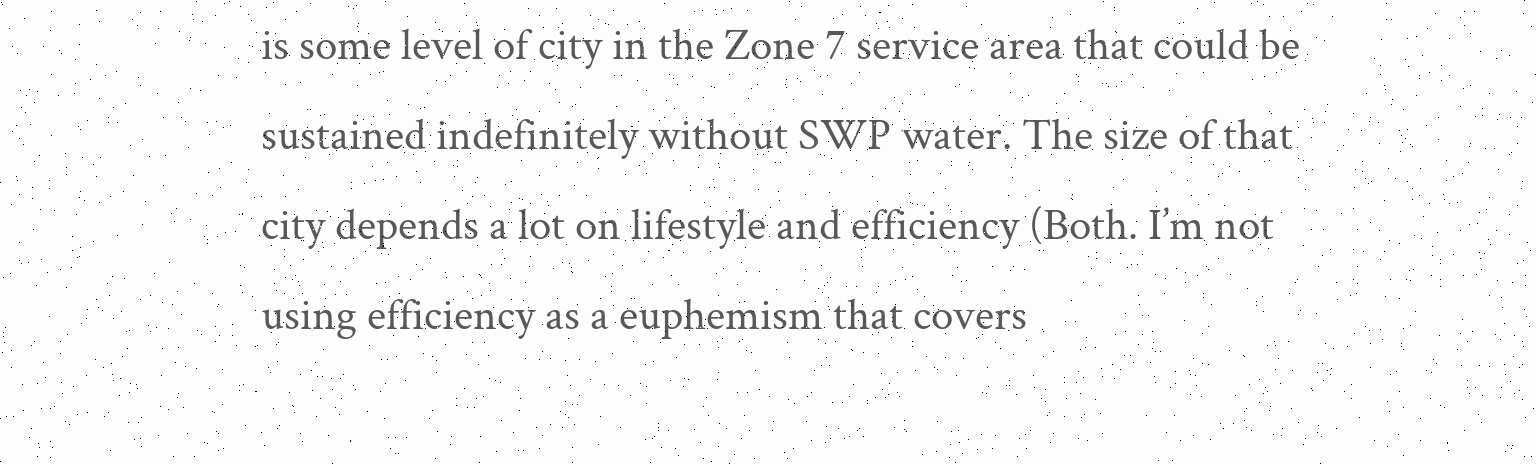is some level of city in the Zone 7 service area that could be sustained indefinitely without SWP water. The size of that city depends a lot on lifestyle and efficiency (Both. I’m not using efficiency as a euphemism that covers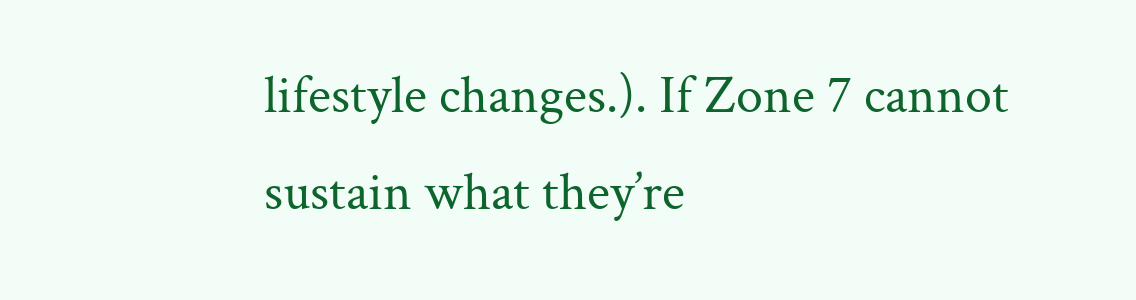lifestyle changes.). If Zone 7 cannot sustain what they’re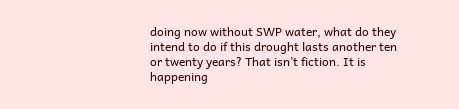doing now without SWP water, what do they intend to do if this drought lasts another ten or twenty years? That isn’t fiction. It is happening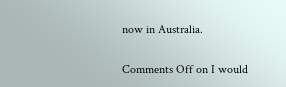now in Australia.

Comments Off on I would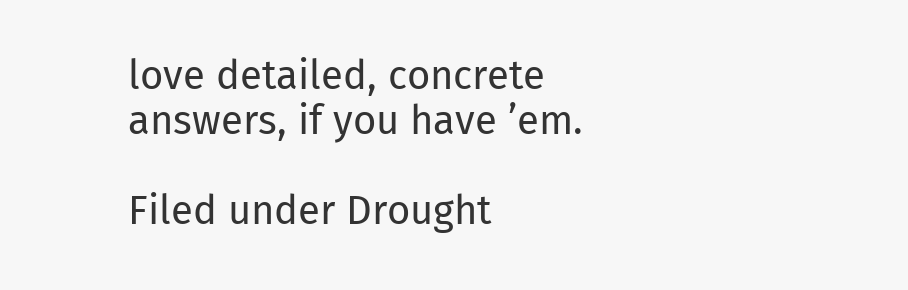love detailed, concrete answers, if you have ’em.

Filed under Drought